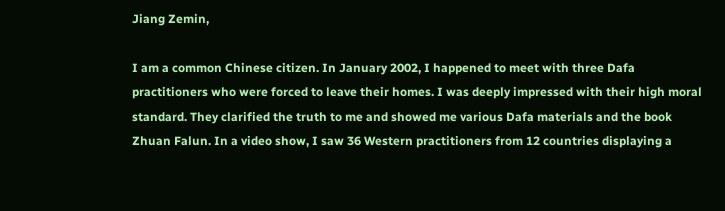Jiang Zemin,

I am a common Chinese citizen. In January 2002, I happened to meet with three Dafa practitioners who were forced to leave their homes. I was deeply impressed with their high moral standard. They clarified the truth to me and showed me various Dafa materials and the book Zhuan Falun. In a video show, I saw 36 Western practitioners from 12 countries displaying a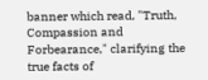banner which read, "Truth, Compassion and Forbearance," clarifying the true facts of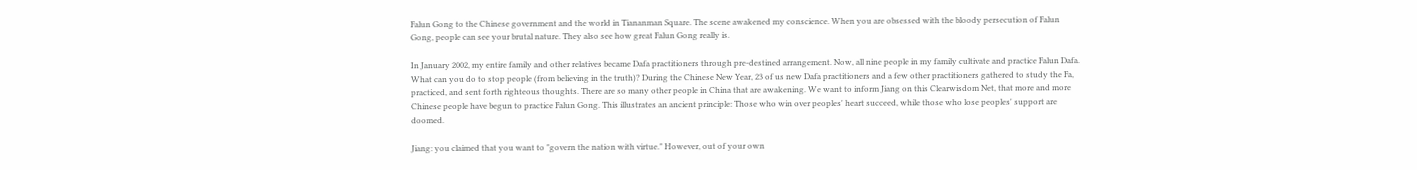Falun Gong to the Chinese government and the world in Tiananman Square. The scene awakened my conscience. When you are obsessed with the bloody persecution of Falun Gong, people can see your brutal nature. They also see how great Falun Gong really is.

In January 2002, my entire family and other relatives became Dafa practitioners through pre-destined arrangement. Now, all nine people in my family cultivate and practice Falun Dafa. What can you do to stop people (from believing in the truth)? During the Chinese New Year, 23 of us new Dafa practitioners and a few other practitioners gathered to study the Fa, practiced, and sent forth righteous thoughts. There are so many other people in China that are awakening. We want to inform Jiang on this Clearwisdom Net, that more and more Chinese people have begun to practice Falun Gong. This illustrates an ancient principle: Those who win over peoples' heart succeed, while those who lose peoples' support are doomed.

Jiang: you claimed that you want to "govern the nation with virtue." However, out of your own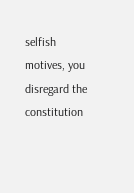selfish motives, you disregard the constitution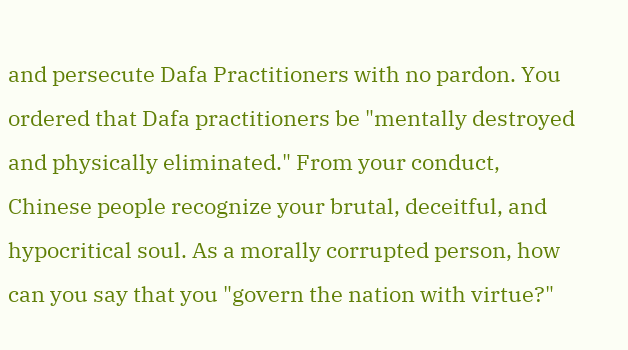and persecute Dafa Practitioners with no pardon. You ordered that Dafa practitioners be "mentally destroyed and physically eliminated." From your conduct, Chinese people recognize your brutal, deceitful, and hypocritical soul. As a morally corrupted person, how can you say that you "govern the nation with virtue?"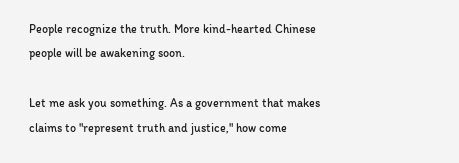People recognize the truth. More kind-hearted Chinese people will be awakening soon.

Let me ask you something. As a government that makes claims to "represent truth and justice," how come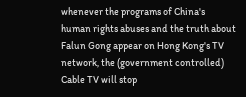whenever the programs of China's human rights abuses and the truth about Falun Gong appear on Hong Kong's TV network, the (government controlled) Cable TV will stop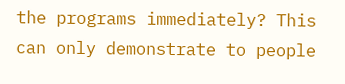the programs immediately? This can only demonstrate to people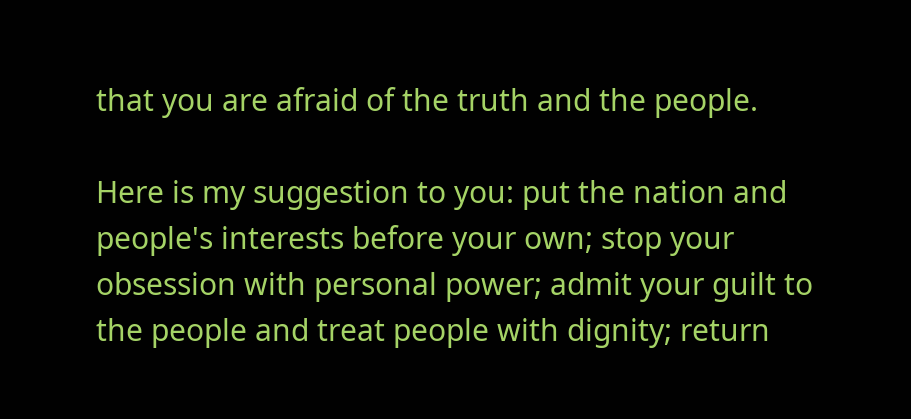that you are afraid of the truth and the people.

Here is my suggestion to you: put the nation and people's interests before your own; stop your obsession with personal power; admit your guilt to the people and treat people with dignity; return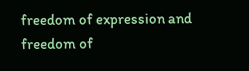freedom of expression and freedom of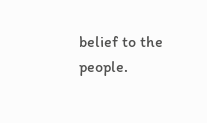belief to the people.